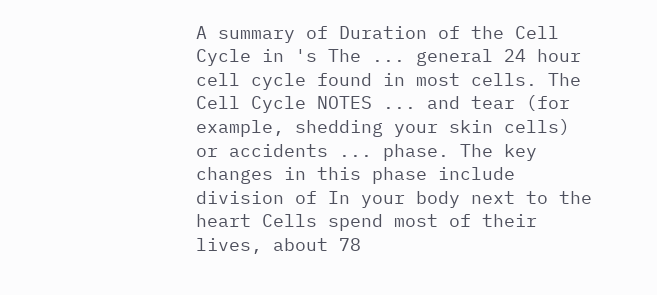A summary of Duration of the Cell Cycle in 's The ... general 24 hour cell cycle found in most cells. The Cell Cycle NOTES ... and tear (for example, shedding your skin cells) or accidents ... phase. The key changes in this phase include division of In your body next to the heart Cells spend most of their lives, about 78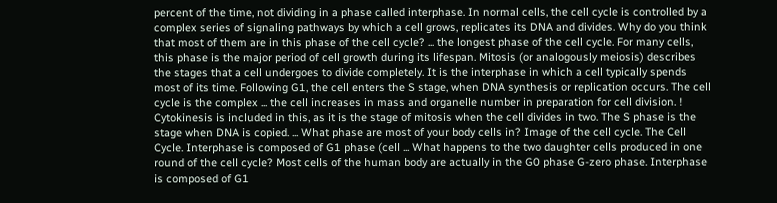percent of the time, not dividing in a phase called interphase. In normal cells, the cell cycle is controlled by a complex series of signaling pathways by which a cell grows, replicates its DNA and divides. Why do you think that most of them are in this phase of the cell cycle? ... the longest phase of the cell cycle. For many cells, this phase is the major period of cell growth during its lifespan. Mitosis (or analogously meiosis) describes the stages that a cell undergoes to divide completely. It is the interphase in which a cell typically spends most of its time. Following G1, the cell enters the S stage, when DNA synthesis or replication occurs. The cell cycle is the complex ... the cell increases in mass and organelle number in preparation for cell division. ! Cytokinesis is included in this, as it is the stage of mitosis when the cell divides in two. The S phase is the stage when DNA is copied. ... What phase are most of your body cells in? Image of the cell cycle. The Cell Cycle. Interphase is composed of G1 phase (cell ... What happens to the two daughter cells produced in one round of the cell cycle? Most cells of the human body are actually in the G0 phase G-zero phase. Interphase is composed of G1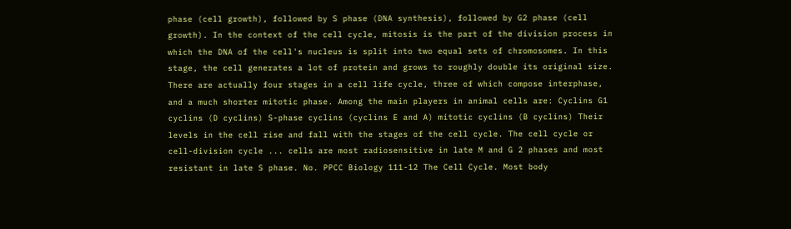phase (cell growth), followed by S phase (DNA synthesis), followed by G2 phase (cell growth). In the context of the cell cycle, mitosis is the part of the division process in which the DNA of the cell's nucleus is split into two equal sets of chromosomes. In this stage, the cell generates a lot of protein and grows to roughly double its original size. There are actually four stages in a cell life cycle, three of which compose interphase, and a much shorter mitotic phase. Among the main players in animal cells are: Cyclins G1 cyclins (D cyclins) S-phase cyclins (cyclins E and A) mitotic cyclins (B cyclins) Their levels in the cell rise and fall with the stages of the cell cycle. The cell cycle or cell-division cycle ... cells are most radiosensitive in late M and G 2 phases and most resistant in late S phase. No. PPCC Biology 111-12 The Cell Cycle. Most body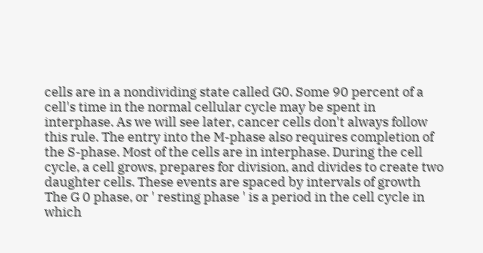cells are in a nondividing state called G0. Some 90 percent of a cell's time in the normal cellular cycle may be spent in interphase. As we will see later, cancer cells don't always follow this rule. The entry into the M-phase also requires completion of the S-phase. Most of the cells are in interphase. During the cell cycle, a cell grows, prepares for division, and divides to create two daughter cells. These events are spaced by intervals of growth The G 0 phase, or ' resting phase ' is a period in the cell cycle in which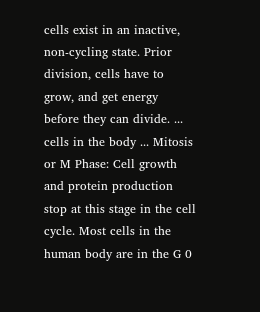cells exist in an inactive, non-cycling state. Prior division, cells have to grow, and get energy before they can divide. ... cells in the body ... Mitosis or M Phase: Cell growth and protein production stop at this stage in the cell cycle. Most cells in the human body are in the G 0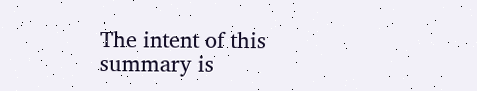The intent of this summary is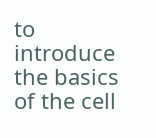to introduce the basics of the cell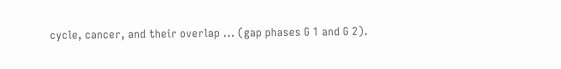cycle, cancer, and their overlap ... (gap phases G 1 and G 2).